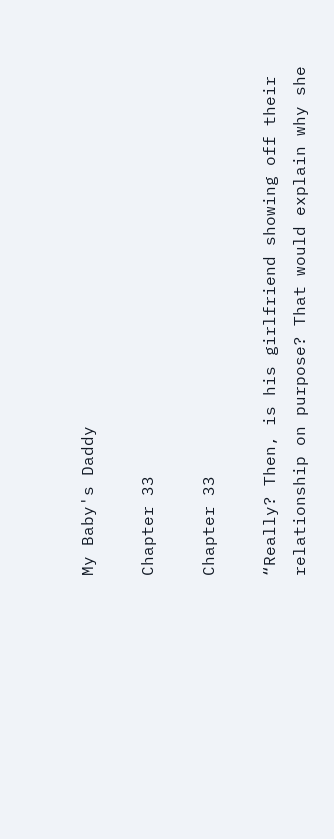My Baby's Daddy

Chapter 33

Chapter 33

“Really? Then, is his girlfriend showing off their relationship on purpose? That would explain why she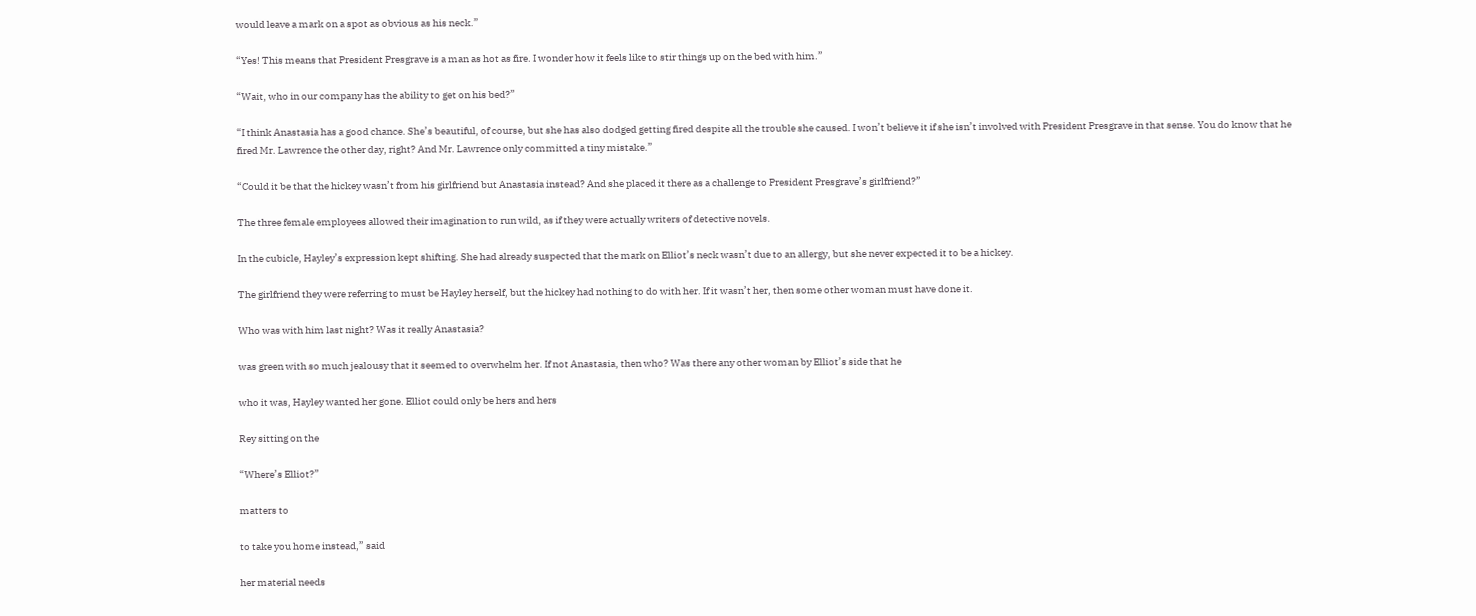would leave a mark on a spot as obvious as his neck.”

“Yes! This means that President Presgrave is a man as hot as fire. I wonder how it feels like to stir things up on the bed with him.”

“Wait, who in our company has the ability to get on his bed?”

“I think Anastasia has a good chance. She’s beautiful, of course, but she has also dodged getting fired despite all the trouble she caused. I won’t believe it if she isn’t involved with President Presgrave in that sense. You do know that he fired Mr. Lawrence the other day, right? And Mr. Lawrence only committed a tiny mistake.”

“Could it be that the hickey wasn’t from his girlfriend but Anastasia instead? And she placed it there as a challenge to President Presgrave’s girlfriend?”

The three female employees allowed their imagination to run wild, as if they were actually writers of detective novels.

In the cubicle, Hayley’s expression kept shifting. She had already suspected that the mark on Elliot’s neck wasn’t due to an allergy, but she never expected it to be a hickey.

The girlfriend they were referring to must be Hayley herself, but the hickey had nothing to do with her. If it wasn’t her, then some other woman must have done it.

Who was with him last night? Was it really Anastasia?

was green with so much jealousy that it seemed to overwhelm her. If not Anastasia, then who? Was there any other woman by Elliot’s side that he

who it was, Hayley wanted her gone. Elliot could only be hers and hers

Rey sitting on the

“Where’s Elliot?”

matters to

to take you home instead,” said

her material needs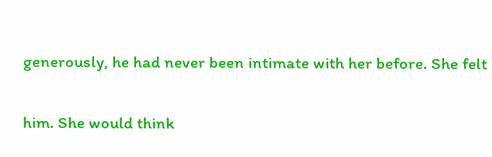generously, he had never been intimate with her before. She felt

him. She would think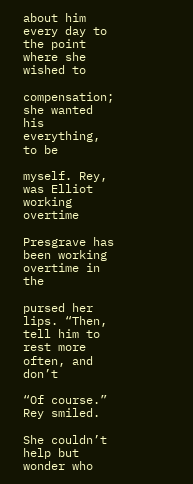about him every day to the point where she wished to

compensation; she wanted his everything, to be

myself. Rey, was Elliot working overtime

Presgrave has been working overtime in the

pursed her lips. “Then, tell him to rest more often, and don’t

“Of course.” Rey smiled.

She couldn’t help but wonder who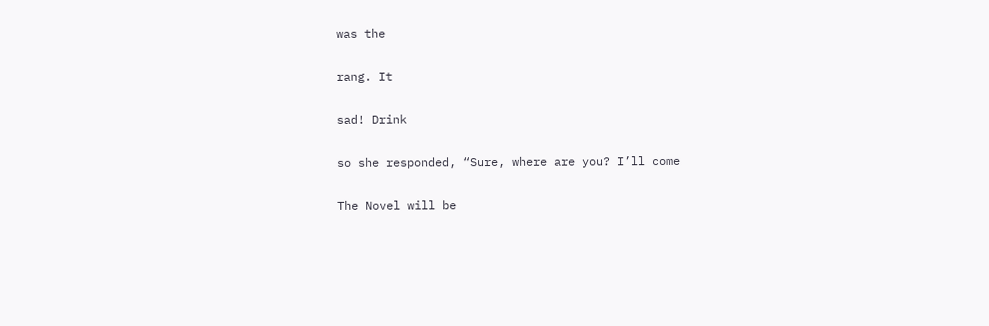was the

rang. It

sad! Drink

so she responded, “Sure, where are you? I’ll come

The Novel will be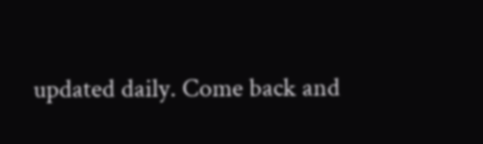updated daily. Come back and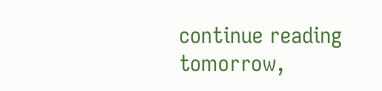continue reading tomorrow,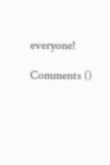everyone!

Comments ()